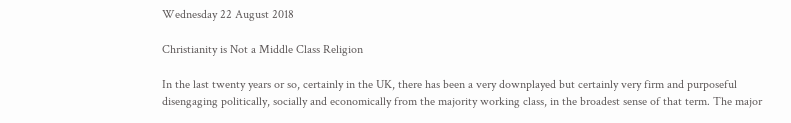Wednesday 22 August 2018

Christianity is Not a Middle Class Religion

In the last twenty years or so, certainly in the UK, there has been a very downplayed but certainly very firm and purposeful disengaging politically, socially and economically from the majority working class, in the broadest sense of that term. The major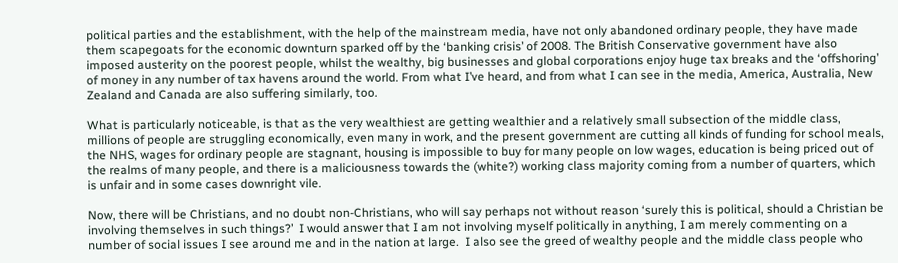political parties and the establishment, with the help of the mainstream media, have not only abandoned ordinary people, they have made them scapegoats for the economic downturn sparked off by the ‘banking crisis’ of 2008. The British Conservative government have also imposed austerity on the poorest people, whilst the wealthy, big businesses and global corporations enjoy huge tax breaks and the ‘offshoring’ of money in any number of tax havens around the world. From what I’ve heard, and from what I can see in the media, America, Australia, New Zealand and Canada are also suffering similarly, too.

What is particularly noticeable, is that as the very wealthiest are getting wealthier and a relatively small subsection of the middle class, millions of people are struggling economically, even many in work, and the present government are cutting all kinds of funding for school meals, the NHS, wages for ordinary people are stagnant, housing is impossible to buy for many people on low wages, education is being priced out of the realms of many people, and there is a maliciousness towards the (white?) working class majority coming from a number of quarters, which is unfair and in some cases downright vile.

Now, there will be Christians, and no doubt non-Christians, who will say perhaps not without reason ‘surely this is political, should a Christian be involving themselves in such things?’  I would answer that I am not involving myself politically in anything, I am merely commenting on a number of social issues I see around me and in the nation at large.  I also see the greed of wealthy people and the middle class people who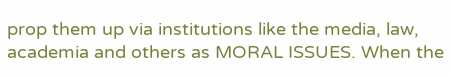prop them up via institutions like the media, law, academia and others as MORAL ISSUES. When the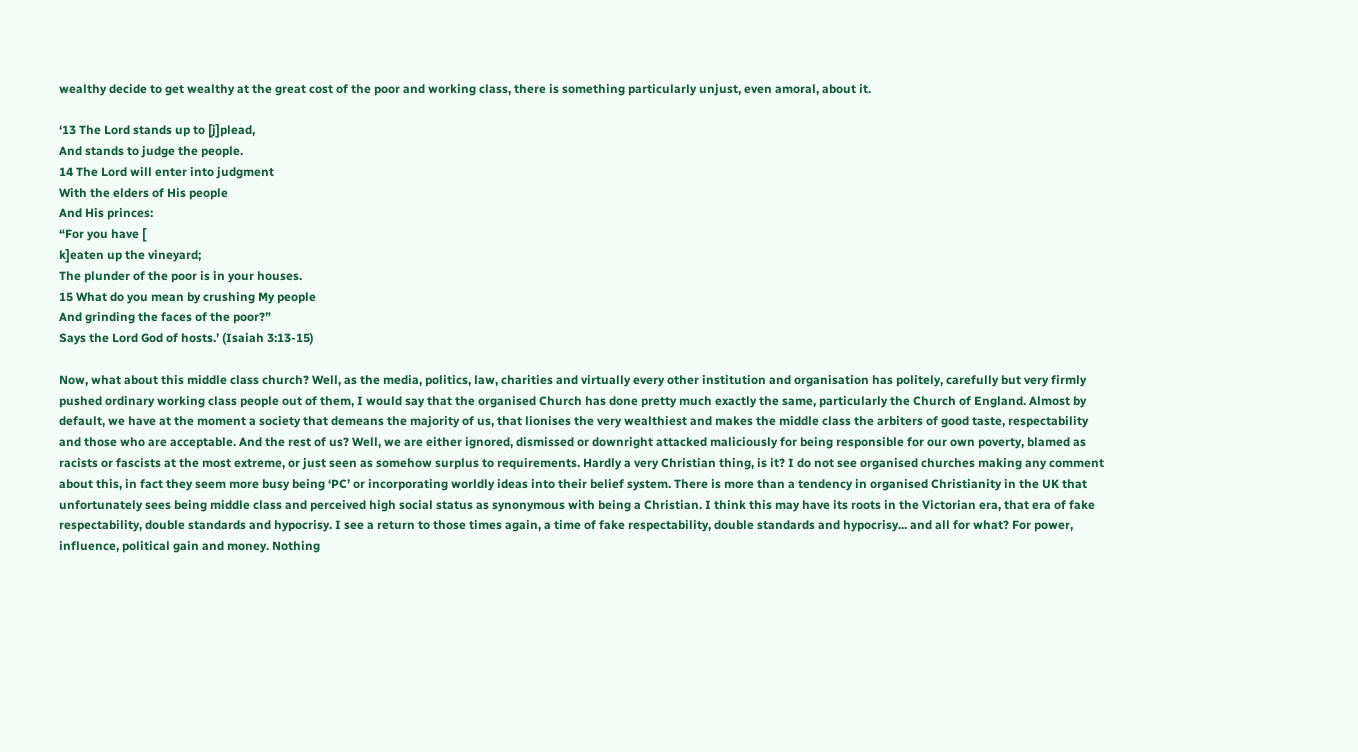wealthy decide to get wealthy at the great cost of the poor and working class, there is something particularly unjust, even amoral, about it.

‘13 The Lord stands up to [j]plead,
And stands to judge the people.
14 The Lord will enter into judgment
With the elders of His people
And His princes:
“For you have [
k]eaten up the vineyard;
The plunder of the poor is in your houses.
15 What do you mean by crushing My people
And grinding the faces of the poor?”
Says the Lord God of hosts.’ (Isaiah 3:13-15)

Now, what about this middle class church? Well, as the media, politics, law, charities and virtually every other institution and organisation has politely, carefully but very firmly pushed ordinary working class people out of them, I would say that the organised Church has done pretty much exactly the same, particularly the Church of England. Almost by default, we have at the moment a society that demeans the majority of us, that lionises the very wealthiest and makes the middle class the arbiters of good taste, respectability and those who are acceptable. And the rest of us? Well, we are either ignored, dismissed or downright attacked maliciously for being responsible for our own poverty, blamed as racists or fascists at the most extreme, or just seen as somehow surplus to requirements. Hardly a very Christian thing, is it? I do not see organised churches making any comment about this, in fact they seem more busy being ‘PC’ or incorporating worldly ideas into their belief system. There is more than a tendency in organised Christianity in the UK that unfortunately sees being middle class and perceived high social status as synonymous with being a Christian. I think this may have its roots in the Victorian era, that era of fake respectability, double standards and hypocrisy. I see a return to those times again, a time of fake respectability, double standards and hypocrisy... and all for what? For power, influence, political gain and money. Nothing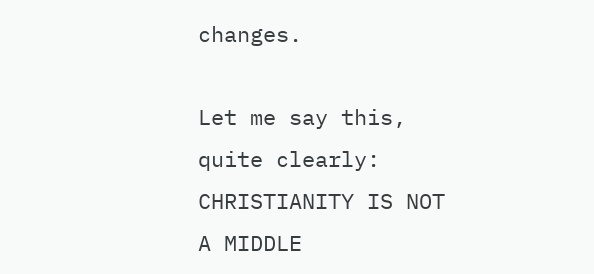changes.

Let me say this, quite clearly: CHRISTIANITY IS NOT A MIDDLE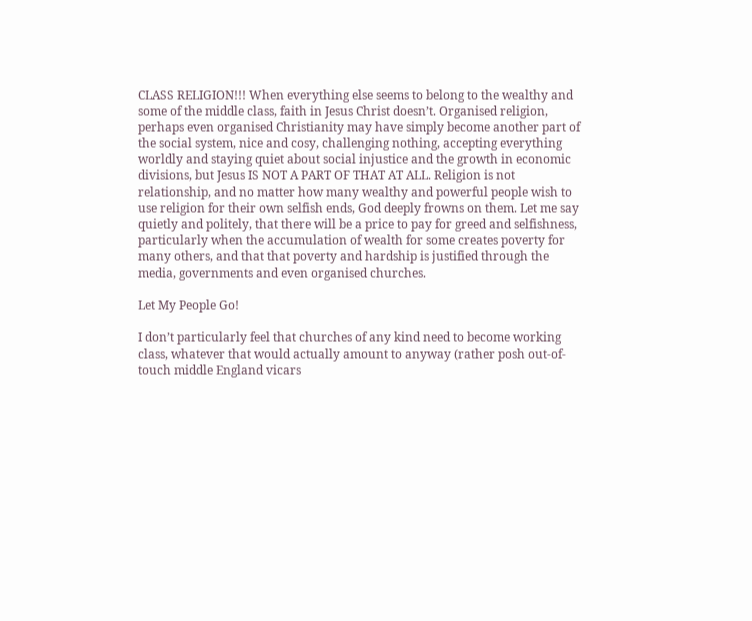CLASS RELIGION!!! When everything else seems to belong to the wealthy and some of the middle class, faith in Jesus Christ doesn’t. Organised religion, perhaps even organised Christianity may have simply become another part of the social system, nice and cosy, challenging nothing, accepting everything worldly and staying quiet about social injustice and the growth in economic divisions, but Jesus IS NOT A PART OF THAT AT ALL. Religion is not relationship, and no matter how many wealthy and powerful people wish to use religion for their own selfish ends, God deeply frowns on them. Let me say quietly and politely, that there will be a price to pay for greed and selfishness, particularly when the accumulation of wealth for some creates poverty for many others, and that that poverty and hardship is justified through the media, governments and even organised churches.

Let My People Go!

I don’t particularly feel that churches of any kind need to become working class, whatever that would actually amount to anyway (rather posh out-of-touch middle England vicars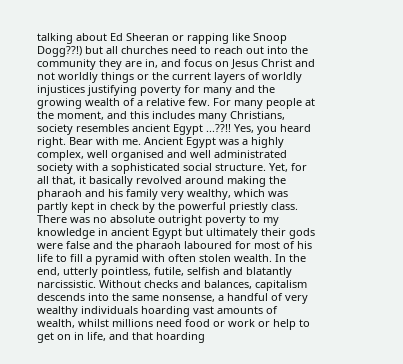talking about Ed Sheeran or rapping like Snoop Dogg??!) but all churches need to reach out into the community they are in, and focus on Jesus Christ and not worldly things or the current layers of worldly injustices justifying poverty for many and the growing wealth of a relative few. For many people at the moment, and this includes many Christians, society resembles ancient Egypt ...??!! Yes, you heard right. Bear with me. Ancient Egypt was a highly complex, well organised and well administrated society with a sophisticated social structure. Yet, for all that, it basically revolved around making the pharaoh and his family very wealthy, which was partly kept in check by the powerful priestly class. There was no absolute outright poverty to my knowledge in ancient Egypt but ultimately their gods were false and the pharaoh laboured for most of his life to fill a pyramid with often stolen wealth. In the end, utterly pointless, futile, selfish and blatantly narcissistic. Without checks and balances, capitalism descends into the same nonsense, a handful of very wealthy individuals hoarding vast amounts of wealth, whilst millions need food or work or help to get on in life, and that hoarding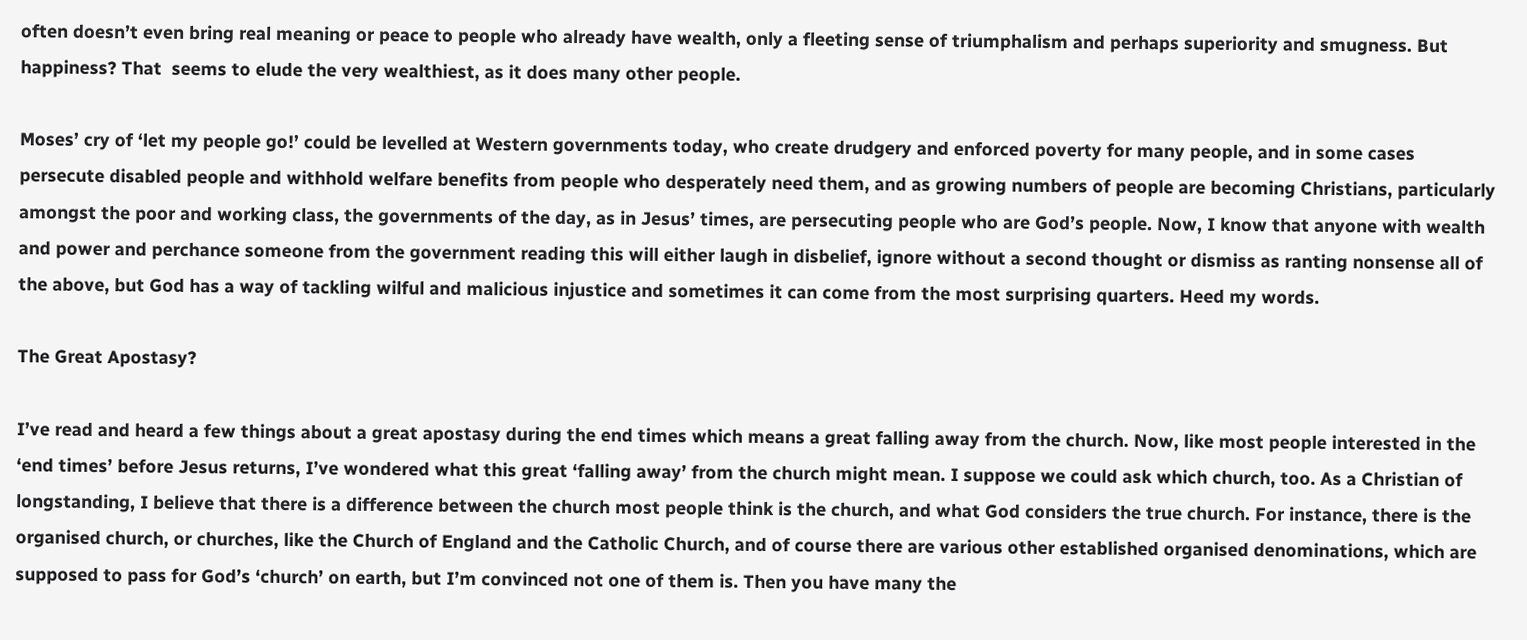often doesn’t even bring real meaning or peace to people who already have wealth, only a fleeting sense of triumphalism and perhaps superiority and smugness. But happiness? That  seems to elude the very wealthiest, as it does many other people.

Moses’ cry of ‘let my people go!’ could be levelled at Western governments today, who create drudgery and enforced poverty for many people, and in some cases persecute disabled people and withhold welfare benefits from people who desperately need them, and as growing numbers of people are becoming Christians, particularly amongst the poor and working class, the governments of the day, as in Jesus’ times, are persecuting people who are God’s people. Now, I know that anyone with wealth and power and perchance someone from the government reading this will either laugh in disbelief, ignore without a second thought or dismiss as ranting nonsense all of the above, but God has a way of tackling wilful and malicious injustice and sometimes it can come from the most surprising quarters. Heed my words.

The Great Apostasy?

I’ve read and heard a few things about a great apostasy during the end times which means a great falling away from the church. Now, like most people interested in the ‘end times’ before Jesus returns, I’ve wondered what this great ‘falling away’ from the church might mean. I suppose we could ask which church, too. As a Christian of longstanding, I believe that there is a difference between the church most people think is the church, and what God considers the true church. For instance, there is the organised church, or churches, like the Church of England and the Catholic Church, and of course there are various other established organised denominations, which are supposed to pass for God’s ‘church’ on earth, but I’m convinced not one of them is. Then you have many the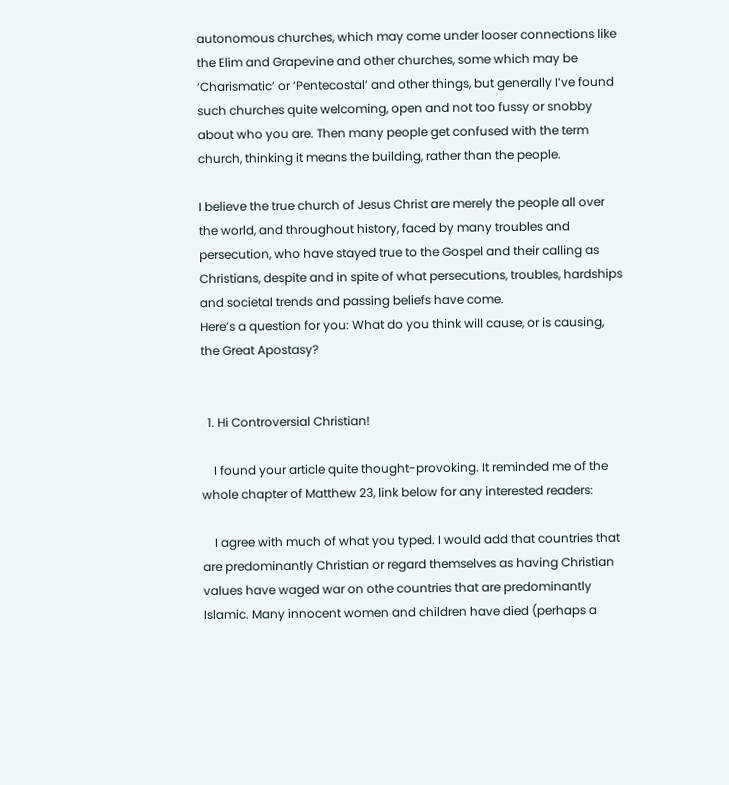autonomous churches, which may come under looser connections like the Elim and Grapevine and other churches, some which may be ‘Charismatic’ or ‘Pentecostal’ and other things, but generally I’ve found such churches quite welcoming, open and not too fussy or snobby about who you are. Then many people get confused with the term church, thinking it means the building, rather than the people.

I believe the true church of Jesus Christ are merely the people all over the world, and throughout history, faced by many troubles and persecution, who have stayed true to the Gospel and their calling as Christians, despite and in spite of what persecutions, troubles, hardships and societal trends and passing beliefs have come.
Here’s a question for you: What do you think will cause, or is causing, the Great Apostasy?


  1. Hi Controversial Christian!

    I found your article quite thought-provoking. It reminded me of the whole chapter of Matthew 23, link below for any interested readers:

    I agree with much of what you typed. I would add that countries that are predominantly Christian or regard themselves as having Christian values have waged war on othe countries that are predominantly Islamic. Many innocent women and children have died (perhaps a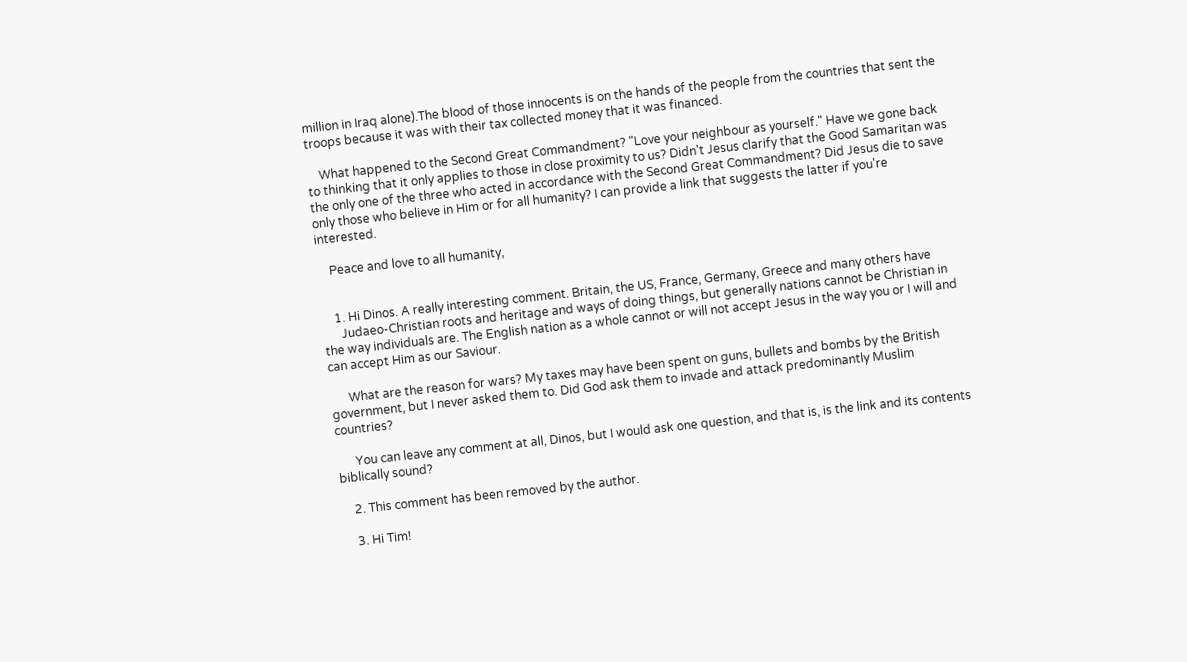million in Iraq alone).The blood of those innocents is on the hands of the people from the countries that sent the troops because it was with their tax collected money that it was financed.

    What happened to the Second Great Commandment? "Love your neighbour as yourself." Have we gone back to thinking that it only applies to those in close proximity to us? Didn't Jesus clarify that the Good Samaritan was the only one of the three who acted in accordance with the Second Great Commandment? Did Jesus die to save only those who believe in Him or for all humanity? I can provide a link that suggests the latter if you're interested.

    Peace and love to all humanity,


    1. Hi Dinos. A really interesting comment. Britain, the US, France, Germany, Greece and many others have
      Judaeo-Christian roots and heritage and ways of doing things, but generally nations cannot be Christian in the way individuals are. The English nation as a whole cannot or will not accept Jesus in the way you or I will and can accept Him as our Saviour.

      What are the reason for wars? My taxes may have been spent on guns, bullets and bombs by the British government, but I never asked them to. Did God ask them to invade and attack predominantly Muslim countries?

      You can leave any comment at all, Dinos, but I would ask one question, and that is, is the link and its contents biblically sound?

    2. This comment has been removed by the author.

    3. Hi Tim!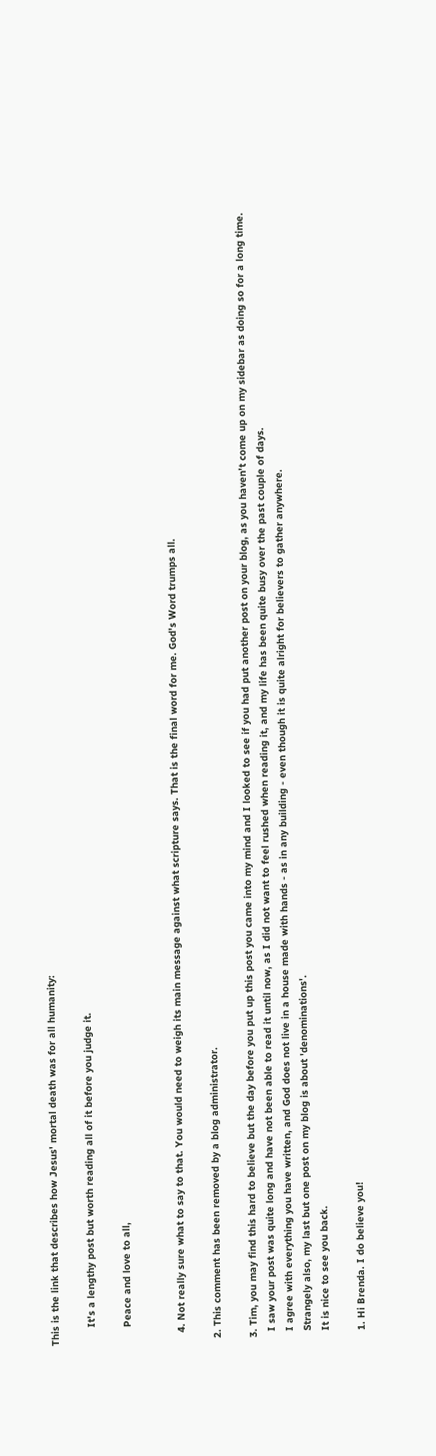This is the link that describes how Jesus' mortal death was for all humanity:

      It's a lengthy post but worth reading all of it before you judge it.

      Peace and love to all,


    4. Not really sure what to say to that. You would need to weigh its main message against what scripture says. That is the final word for me. God's Word trumps all.

  2. This comment has been removed by a blog administrator.

  3. Tim, you may find this hard to believe but the day before you put up this post you came into my mind and I looked to see if you had put another post on your blog, as you haven't come up on my sidebar as doing so for a long time.
    I saw your post was quite long and have not been able to read it until now, as I did not want to feel rushed when reading it, and my life has been quite busy over the past couple of days.
    I agree with everything you have written, and God does not live in a house made with hands - as in any building - even though it is quite alright for believers to gather anywhere.
    Strangely also, my last but one post on my blog is about 'denominations'.
    It is nice to see you back.

    1. Hi Brenda. I do believe you!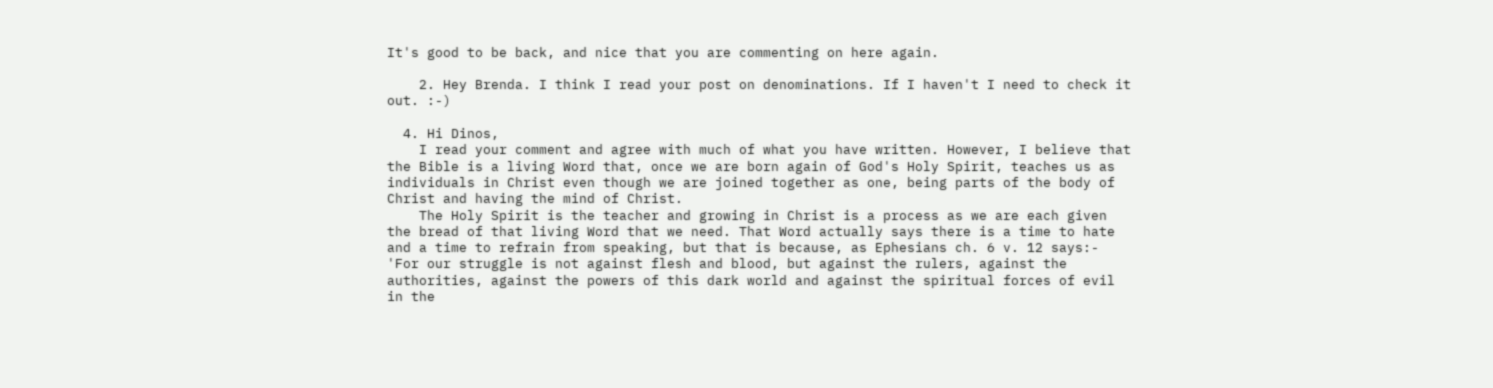It's good to be back, and nice that you are commenting on here again.

    2. Hey Brenda. I think I read your post on denominations. If I haven't I need to check it out. :-)

  4. Hi Dinos,
    I read your comment and agree with much of what you have written. However, I believe that the Bible is a living Word that, once we are born again of God's Holy Spirit, teaches us as individuals in Christ even though we are joined together as one, being parts of the body of Christ and having the mind of Christ.
    The Holy Spirit is the teacher and growing in Christ is a process as we are each given the bread of that living Word that we need. That Word actually says there is a time to hate and a time to refrain from speaking, but that is because, as Ephesians ch. 6 v. 12 says:- 'For our struggle is not against flesh and blood, but against the rulers, against the authorities, against the powers of this dark world and against the spiritual forces of evil in the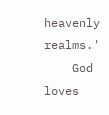heavenly realms.'
    God loves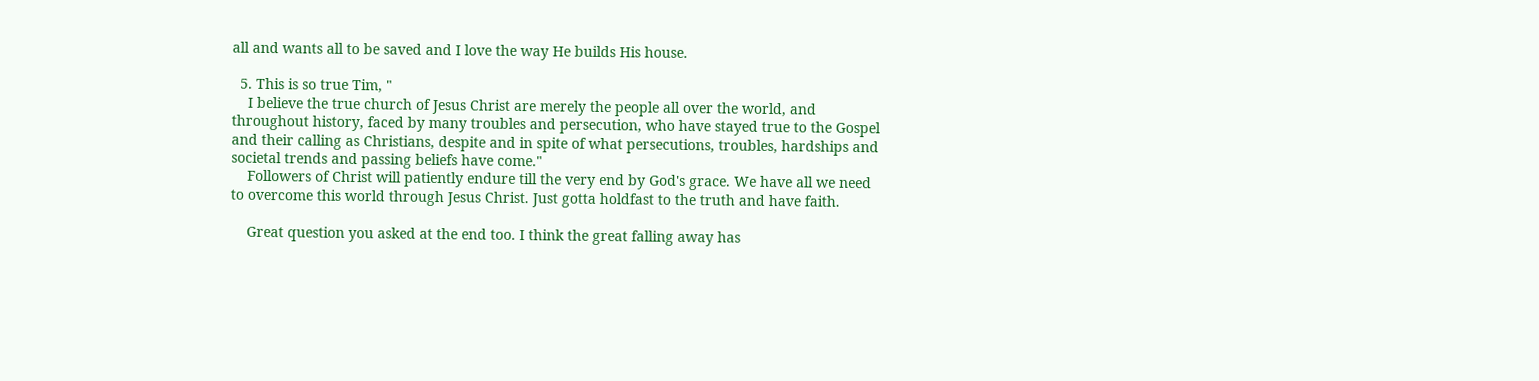all and wants all to be saved and I love the way He builds His house.

  5. This is so true Tim, "
    I believe the true church of Jesus Christ are merely the people all over the world, and throughout history, faced by many troubles and persecution, who have stayed true to the Gospel and their calling as Christians, despite and in spite of what persecutions, troubles, hardships and societal trends and passing beliefs have come."
    Followers of Christ will patiently endure till the very end by God's grace. We have all we need to overcome this world through Jesus Christ. Just gotta holdfast to the truth and have faith.

    Great question you asked at the end too. I think the great falling away has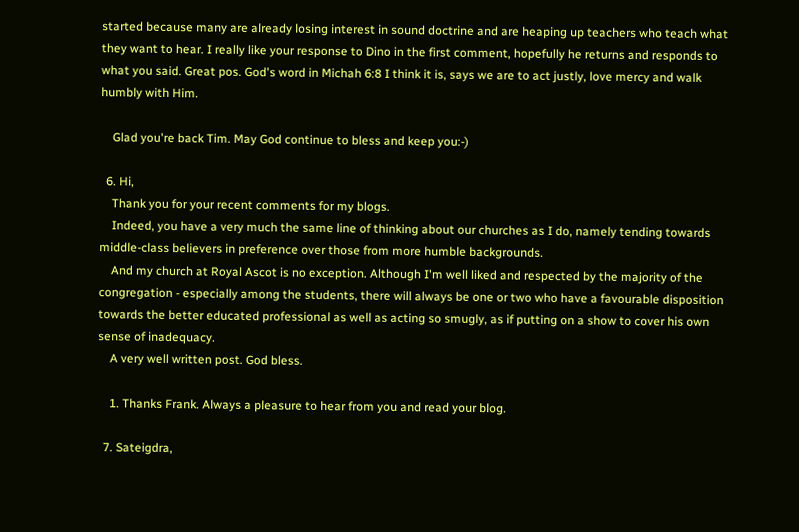started because many are already losing interest in sound doctrine and are heaping up teachers who teach what they want to hear. I really like your response to Dino in the first comment, hopefully he returns and responds to what you said. Great pos. God's word in Michah 6:8 I think it is, says we are to act justly, love mercy and walk humbly with Him.

    Glad you're back Tim. May God continue to bless and keep you:-)

  6. Hi,
    Thank you for your recent comments for my blogs.
    Indeed, you have a very much the same line of thinking about our churches as I do, namely tending towards middle-class believers in preference over those from more humble backgrounds.
    And my church at Royal Ascot is no exception. Although I'm well liked and respected by the majority of the congregation - especially among the students, there will always be one or two who have a favourable disposition towards the better educated professional as well as acting so smugly, as if putting on a show to cover his own sense of inadequacy.
    A very well written post. God bless.

    1. Thanks Frank. Always a pleasure to hear from you and read your blog.

  7. Sateigdra,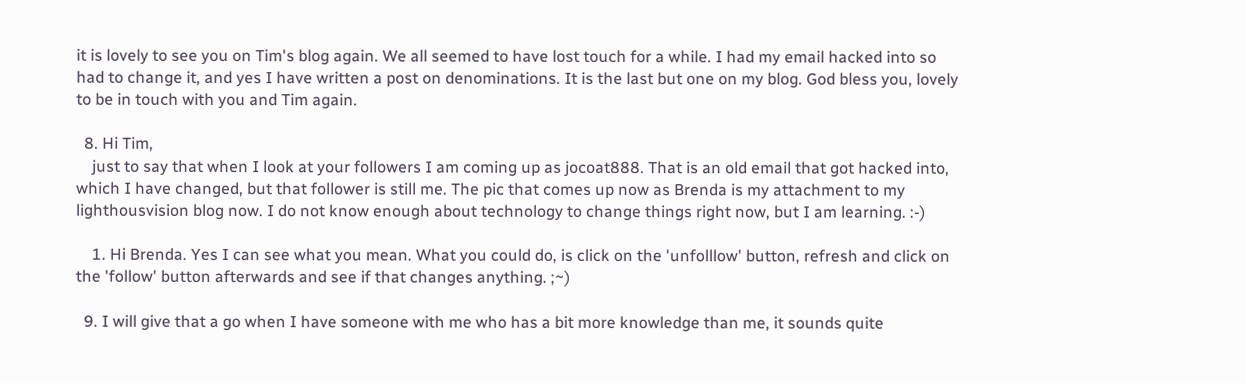it is lovely to see you on Tim's blog again. We all seemed to have lost touch for a while. I had my email hacked into so had to change it, and yes I have written a post on denominations. It is the last but one on my blog. God bless you, lovely to be in touch with you and Tim again.

  8. Hi Tim,
    just to say that when I look at your followers I am coming up as jocoat888. That is an old email that got hacked into, which I have changed, but that follower is still me. The pic that comes up now as Brenda is my attachment to my lighthousvision blog now. I do not know enough about technology to change things right now, but I am learning. :-)

    1. Hi Brenda. Yes I can see what you mean. What you could do, is click on the 'unfolllow' button, refresh and click on the 'follow' button afterwards and see if that changes anything. ;~)

  9. I will give that a go when I have someone with me who has a bit more knowledge than me, it sounds quite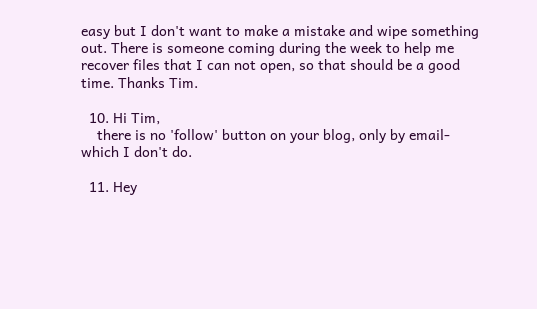easy but I don't want to make a mistake and wipe something out. There is someone coming during the week to help me recover files that I can not open, so that should be a good time. Thanks Tim.

  10. Hi Tim,
    there is no 'follow' button on your blog, only by email- which I don't do.

  11. Hey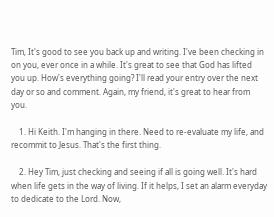Tim, It's good to see you back up and writing. I've been checking in on you, ever once in a while. It's great to see that God has lifted you up. How's everything going? I'll read your entry over the next day or so and comment. Again, my friend, it's great to hear from you.

    1. Hi Keith. I'm hanging in there. Need to re-evaluate my life, and recommit to Jesus. That's the first thing.

    2. Hey Tim, just checking and seeing if all is going well. It's hard when life gets in the way of living. If it helps, I set an alarm everyday to dedicate to the Lord. Now,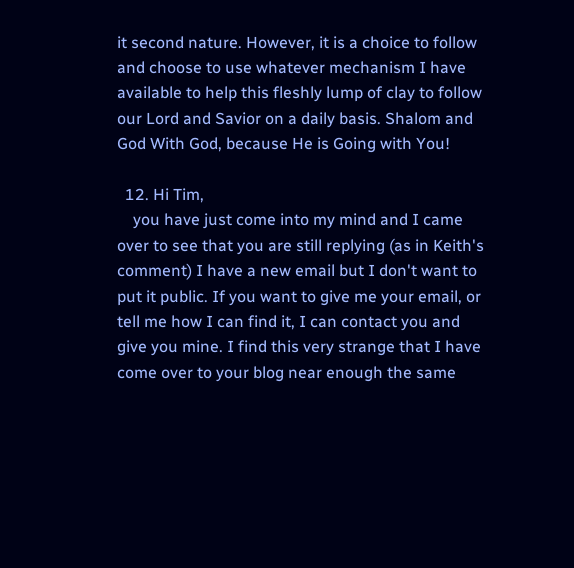it second nature. However, it is a choice to follow and choose to use whatever mechanism I have available to help this fleshly lump of clay to follow our Lord and Savior on a daily basis. Shalom and God With God, because He is Going with You!

  12. Hi Tim,
    you have just come into my mind and I came over to see that you are still replying (as in Keith's comment) I have a new email but I don't want to put it public. If you want to give me your email, or tell me how I can find it, I can contact you and give you mine. I find this very strange that I have come over to your blog near enough the same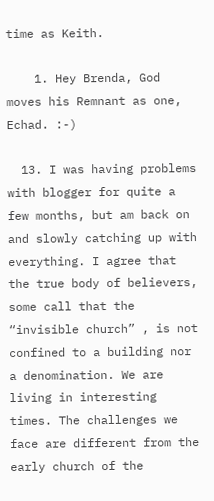time as Keith.

    1. Hey Brenda, God moves his Remnant as one, Echad. :-)

  13. I was having problems with blogger for quite a few months, but am back on and slowly catching up with everything. I agree that the true body of believers, some call that the “invisible church” , is not confined to a building nor a denomination. We are living in interesting times. The challenges we face are different from the early church of the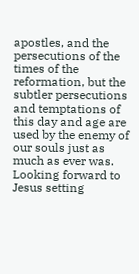apostles, and the persecutions of the times of the reformation, but the subtler persecutions and temptations of this day and age are used by the enemy of our souls just as much as ever was. Looking forward to Jesus setting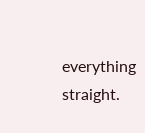everything straight.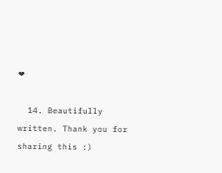❤

  14. Beautifully written. Thank you for sharing this :)